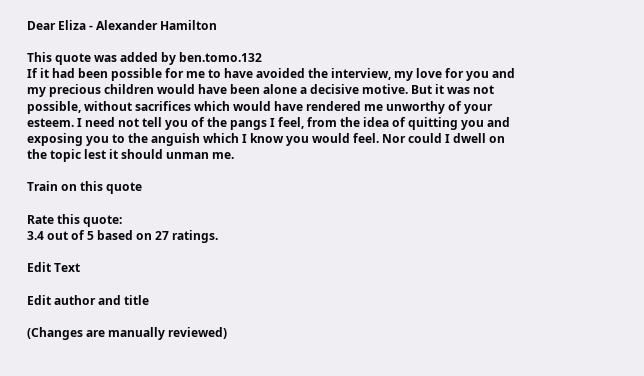Dear Eliza - Alexander Hamilton

This quote was added by ben.tomo.132
If it had been possible for me to have avoided the interview, my love for you and my precious children would have been alone a decisive motive. But it was not possible, without sacrifices which would have rendered me unworthy of your esteem. I need not tell you of the pangs I feel, from the idea of quitting you and exposing you to the anguish which I know you would feel. Nor could I dwell on the topic lest it should unman me.

Train on this quote

Rate this quote:
3.4 out of 5 based on 27 ratings.

Edit Text

Edit author and title

(Changes are manually reviewed)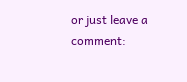or just leave a comment: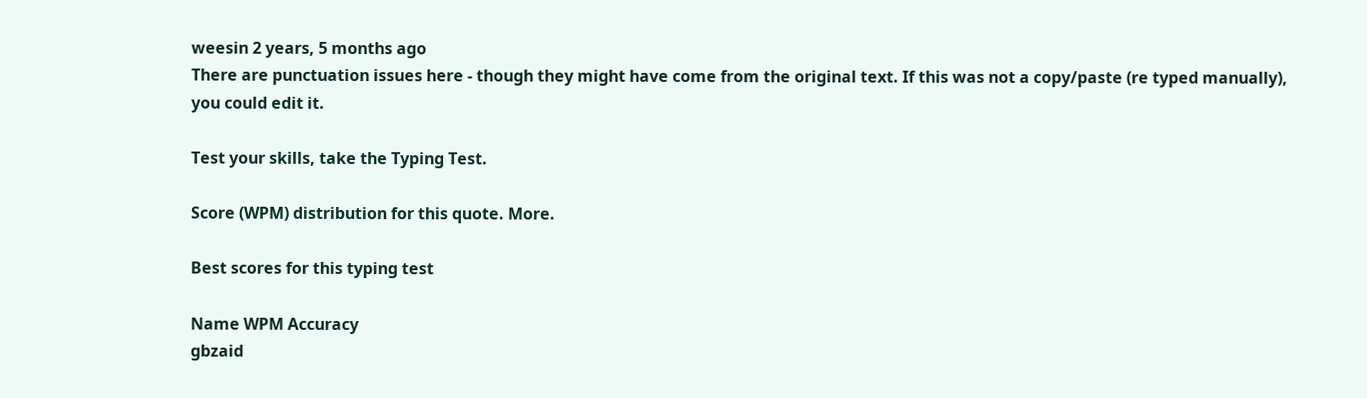weesin 2 years, 5 months ago
There are punctuation issues here - though they might have come from the original text. If this was not a copy/paste (re typed manually), you could edit it.

Test your skills, take the Typing Test.

Score (WPM) distribution for this quote. More.

Best scores for this typing test

Name WPM Accuracy
gbzaid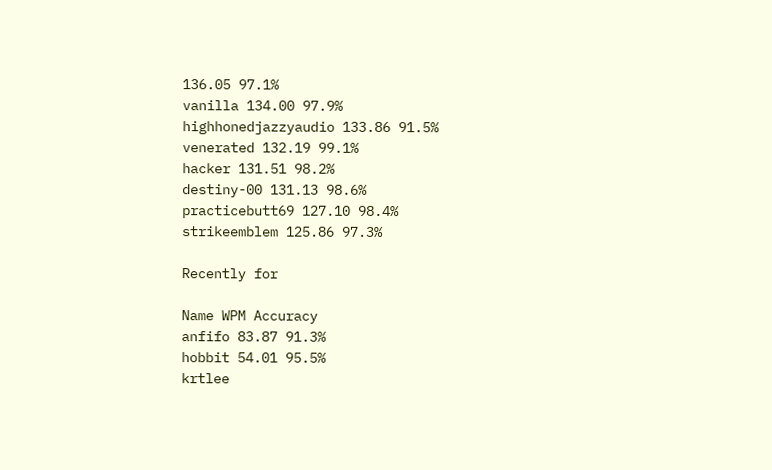136.05 97.1%
vanilla 134.00 97.9%
highhonedjazzyaudio 133.86 91.5%
venerated 132.19 99.1%
hacker 131.51 98.2%
destiny-00 131.13 98.6%
practicebutt69 127.10 98.4%
strikeemblem 125.86 97.3%

Recently for

Name WPM Accuracy
anfifo 83.87 91.3%
hobbit 54.01 95.5%
krtlee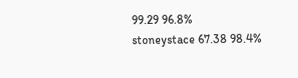99.29 96.8%
stoneystace 67.38 98.4%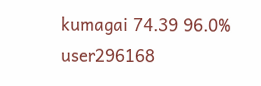kumagai 74.39 96.0%
user296168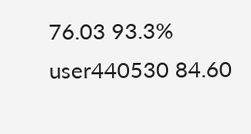76.03 93.3%
user440530 84.60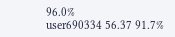96.0%
user690334 56.37 91.7%